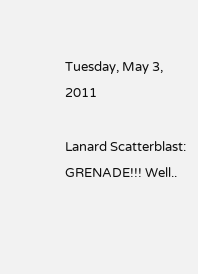Tuesday, May 3, 2011

Lanard Scatterblast: GRENADE!!! Well..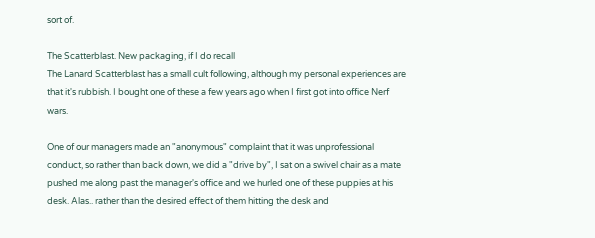sort of.

The Scatterblast. New packaging, if I do recall
The Lanard Scatterblast has a small cult following, although my personal experiences are that it's rubbish. I bought one of these a few years ago when I first got into office Nerf wars.

One of our managers made an "anonymous" complaint that it was unprofessional conduct, so rather than back down, we did a "drive by", I sat on a swivel chair as a mate pushed me along past the manager's office and we hurled one of these puppies at his desk. Alas.. rather than the desired effect of them hitting the desk and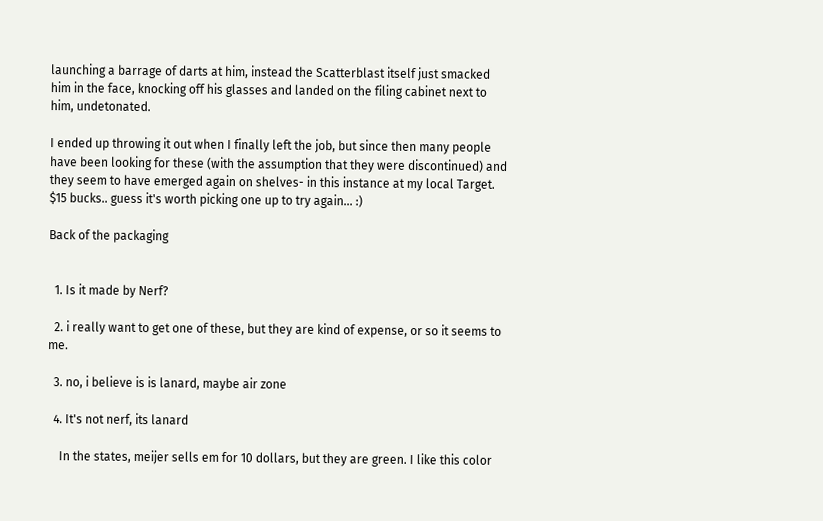launching a barrage of darts at him, instead the Scatterblast itself just smacked him in the face, knocking off his glasses and landed on the filing cabinet next to him, undetonated.

I ended up throwing it out when I finally left the job, but since then many people have been looking for these (with the assumption that they were discontinued) and they seem to have emerged again on shelves- in this instance at my local Target. $15 bucks.. guess it's worth picking one up to try again... :)

Back of the packaging


  1. Is it made by Nerf?

  2. i really want to get one of these, but they are kind of expense, or so it seems to me.

  3. no, i believe is is lanard, maybe air zone

  4. It's not nerf, its lanard

    In the states, meijer sells em for 10 dollars, but they are green. I like this color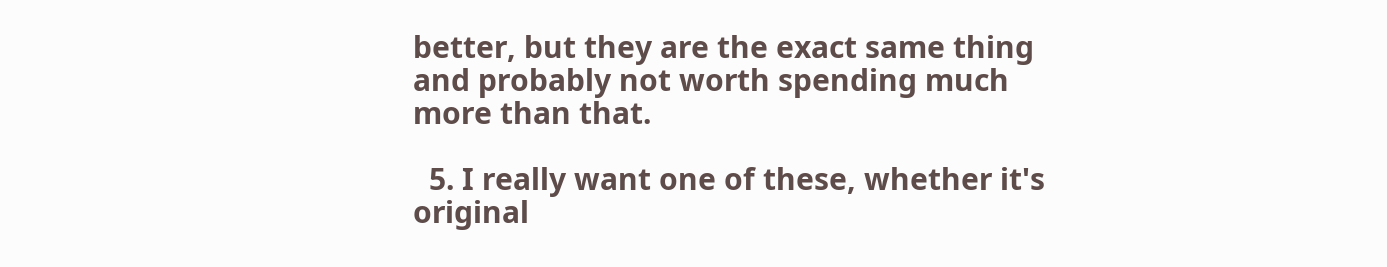better, but they are the exact same thing and probably not worth spending much more than that.

  5. I really want one of these, whether it's original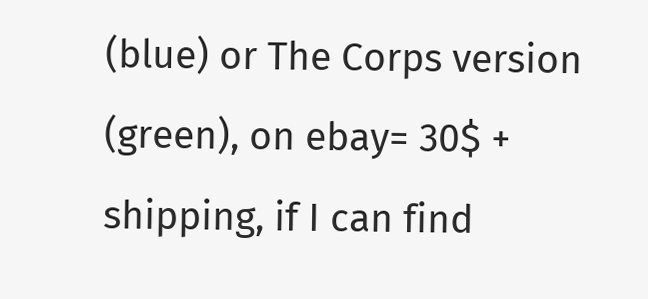(blue) or The Corps version (green), on ebay= 30$ + shipping, if I can find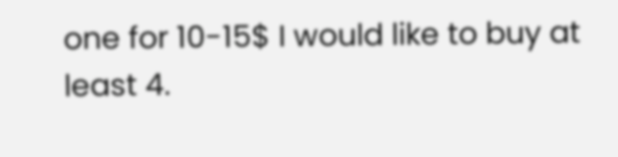one for 10-15$ I would like to buy at least 4.